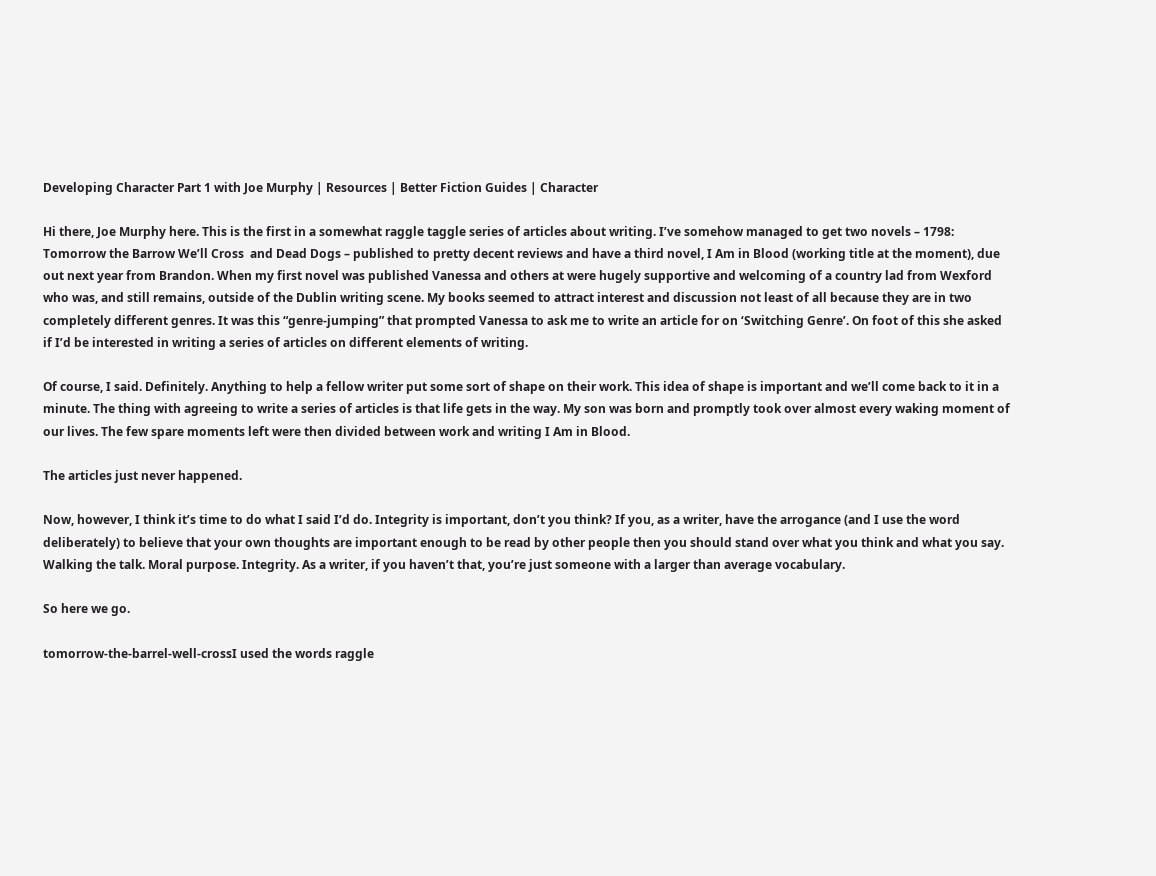Developing Character Part 1 with Joe Murphy | Resources | Better Fiction Guides | Character

Hi there, Joe Murphy here. This is the first in a somewhat raggle taggle series of articles about writing. I’ve somehow managed to get two novels – 1798: Tomorrow the Barrow We’ll Cross  and Dead Dogs – published to pretty decent reviews and have a third novel, I Am in Blood (working title at the moment), due out next year from Brandon. When my first novel was published Vanessa and others at were hugely supportive and welcoming of a country lad from Wexford who was, and still remains, outside of the Dublin writing scene. My books seemed to attract interest and discussion not least of all because they are in two completely different genres. It was this “genre-jumping” that prompted Vanessa to ask me to write an article for on ‘Switching Genre’. On foot of this she asked if I’d be interested in writing a series of articles on different elements of writing.

Of course, I said. Definitely. Anything to help a fellow writer put some sort of shape on their work. This idea of shape is important and we’ll come back to it in a minute. The thing with agreeing to write a series of articles is that life gets in the way. My son was born and promptly took over almost every waking moment of our lives. The few spare moments left were then divided between work and writing I Am in Blood.

The articles just never happened.

Now, however, I think it’s time to do what I said I’d do. Integrity is important, don’t you think? If you, as a writer, have the arrogance (and I use the word deliberately) to believe that your own thoughts are important enough to be read by other people then you should stand over what you think and what you say. Walking the talk. Moral purpose. Integrity. As a writer, if you haven’t that, you’re just someone with a larger than average vocabulary.

So here we go.

tomorrow-the-barrel-well-crossI used the words raggle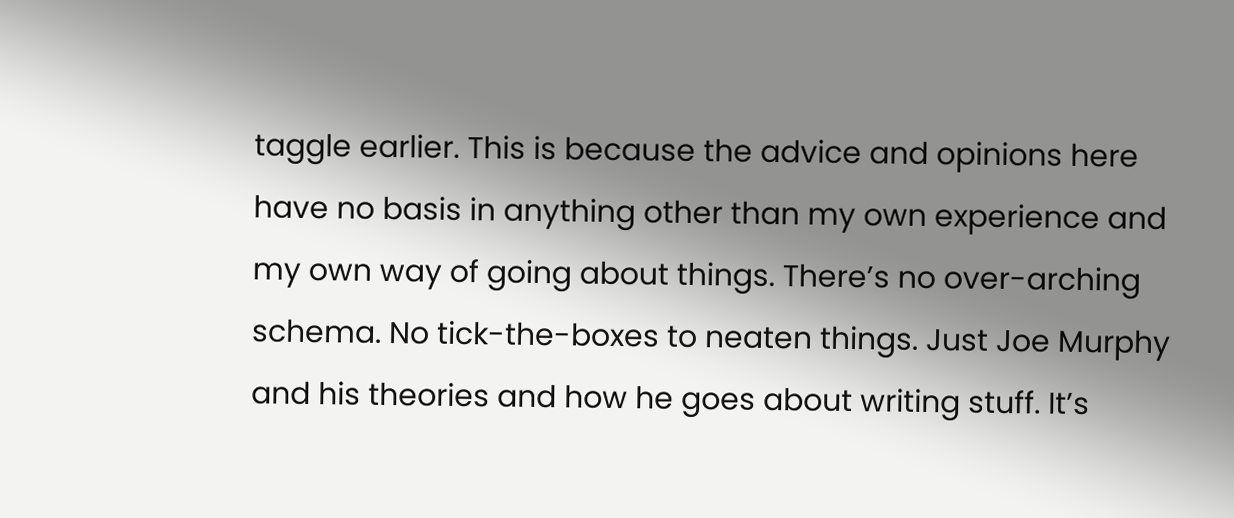taggle earlier. This is because the advice and opinions here have no basis in anything other than my own experience and my own way of going about things. There’s no over-arching schema. No tick-the-boxes to neaten things. Just Joe Murphy and his theories and how he goes about writing stuff. It’s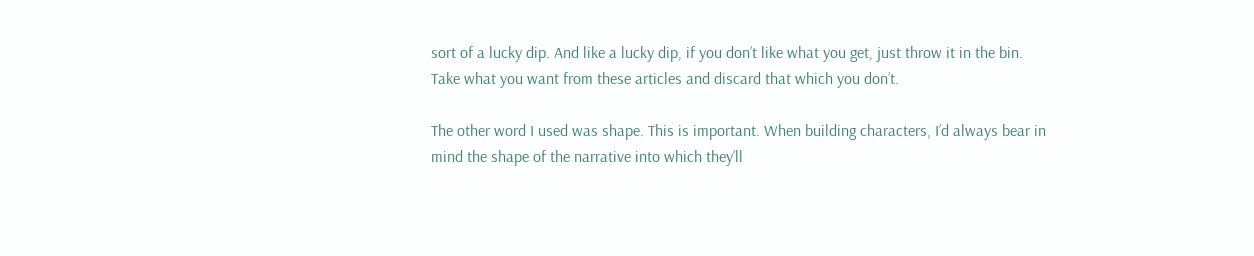sort of a lucky dip. And like a lucky dip, if you don’t like what you get, just throw it in the bin. Take what you want from these articles and discard that which you don’t.

The other word I used was shape. This is important. When building characters, I’d always bear in mind the shape of the narrative into which they’ll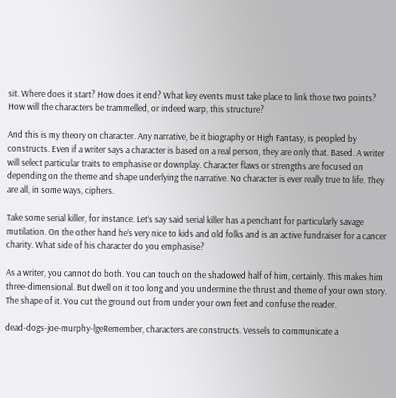sit. Where does it start? How does it end? What key events must take place to link those two points? How will the characters be trammelled, or indeed warp, this structure?

And this is my theory on character. Any narrative, be it biography or High Fantasy, is peopled by constructs. Even if a writer says a character is based on a real person, they are only that. Based. A writer will select particular traits to emphasise or downplay. Character flaws or strengths are focused on depending on the theme and shape underlying the narrative. No character is ever really true to life. They are all, in some ways, ciphers.

Take some serial killer, for instance. Let’s say said serial killer has a penchant for particularly savage mutilation. On the other hand he’s very nice to kids and old folks and is an active fundraiser for a cancer charity. What side of his character do you emphasise?

As a writer, you cannot do both. You can touch on the shadowed half of him, certainly. This makes him three-dimensional. But dwell on it too long and you undermine the thrust and theme of your own story. The shape of it. You cut the ground out from under your own feet and confuse the reader.

dead-dogs-joe-murphy-lgeRemember, characters are constructs. Vessels to communicate a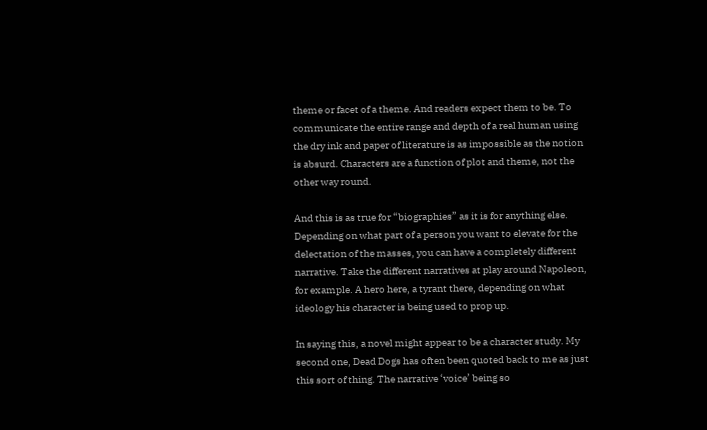theme or facet of a theme. And readers expect them to be. To communicate the entire range and depth of a real human using the dry ink and paper of literature is as impossible as the notion is absurd. Characters are a function of plot and theme, not the other way round.

And this is as true for “biographies” as it is for anything else. Depending on what part of a person you want to elevate for the delectation of the masses, you can have a completely different narrative. Take the different narratives at play around Napoleon, for example. A hero here, a tyrant there, depending on what ideology his character is being used to prop up.

In saying this, a novel might appear to be a character study. My second one, Dead Dogs has often been quoted back to me as just this sort of thing. The narrative ‘voice’ being so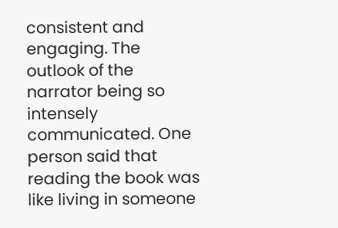consistent and engaging. The outlook of the narrator being so intensely communicated. One person said that reading the book was like living in someone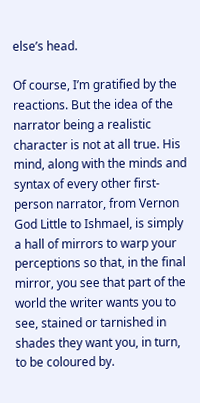else’s head.

Of course, I’m gratified by the reactions. But the idea of the narrator being a realistic character is not at all true. His mind, along with the minds and syntax of every other first-person narrator, from Vernon God Little to Ishmael, is simply a hall of mirrors to warp your perceptions so that, in the final mirror, you see that part of the world the writer wants you to see, stained or tarnished in shades they want you, in turn, to be coloured by.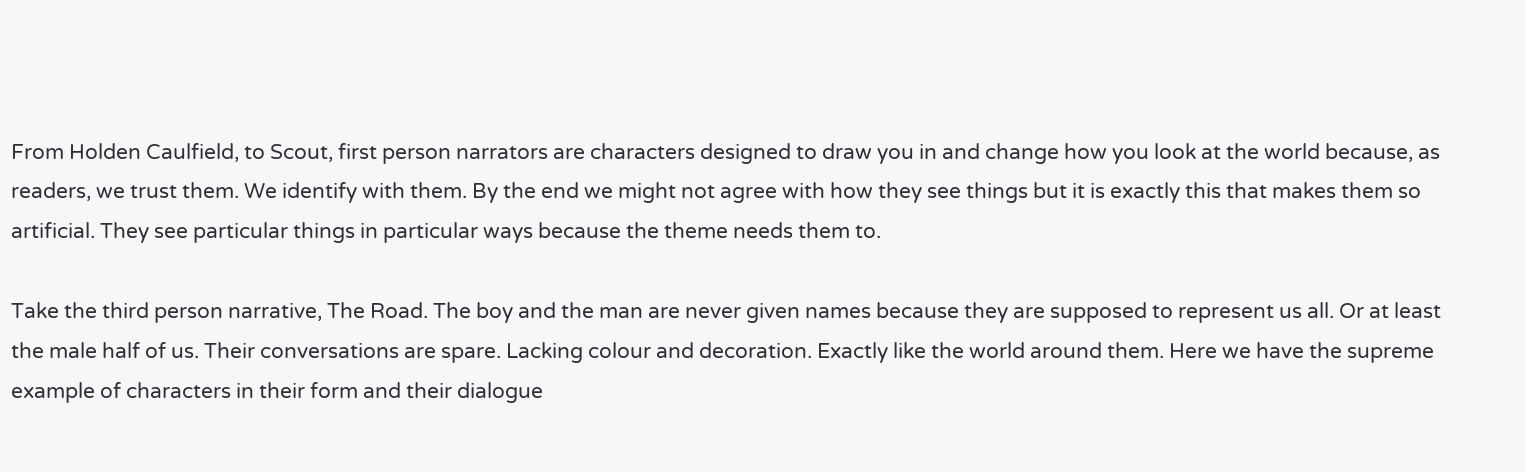From Holden Caulfield, to Scout, first person narrators are characters designed to draw you in and change how you look at the world because, as readers, we trust them. We identify with them. By the end we might not agree with how they see things but it is exactly this that makes them so artificial. They see particular things in particular ways because the theme needs them to.

Take the third person narrative, The Road. The boy and the man are never given names because they are supposed to represent us all. Or at least the male half of us. Their conversations are spare. Lacking colour and decoration. Exactly like the world around them. Here we have the supreme example of characters in their form and their dialogue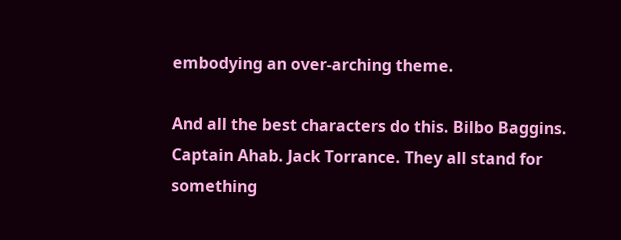embodying an over-arching theme.

And all the best characters do this. Bilbo Baggins. Captain Ahab. Jack Torrance. They all stand for something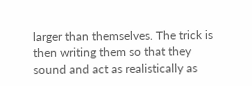larger than themselves. The trick is then writing them so that they sound and act as realistically as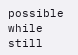possible while still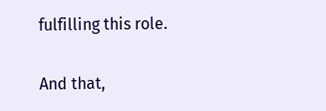fulfilling this role.

And that,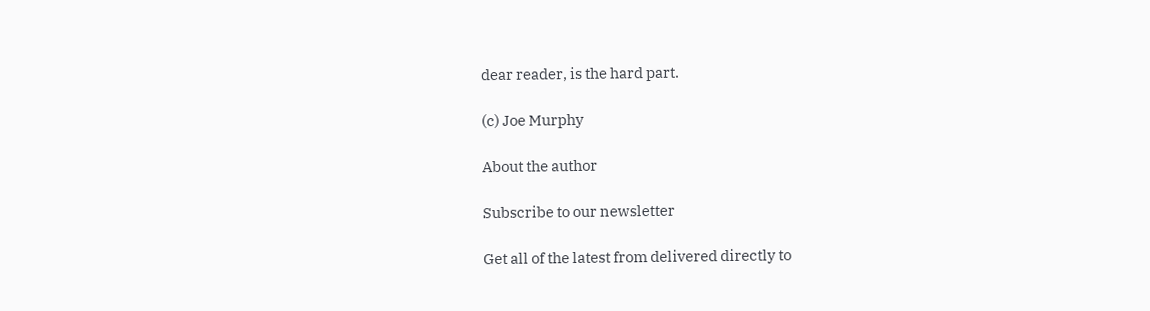dear reader, is the hard part.

(c) Joe Murphy

About the author

Subscribe to our newsletter

Get all of the latest from delivered directly to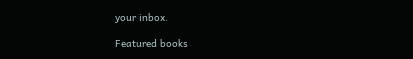your inbox.

Featured books